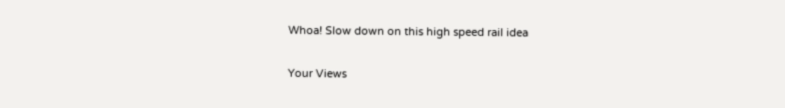Whoa! Slow down on this high speed rail idea

Your Views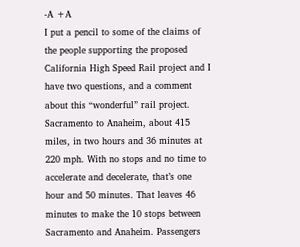-A +A
I put a pencil to some of the claims of the people supporting the proposed California High Speed Rail project and I have two questions, and a comment about this “wonderful” rail project. Sacramento to Anaheim, about 415 miles, in two hours and 36 minutes at 220 mph. With no stops and no time to accelerate and decelerate, that’s one hour and 50 minutes. That leaves 46 minutes to make the 10 stops between Sacramento and Anaheim. Passengers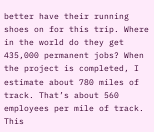better have their running shoes on for this trip. Where in the world do they get 435,000 permanent jobs? When the project is completed, I estimate about 780 miles of track. That’s about 560 employees per mile of track. This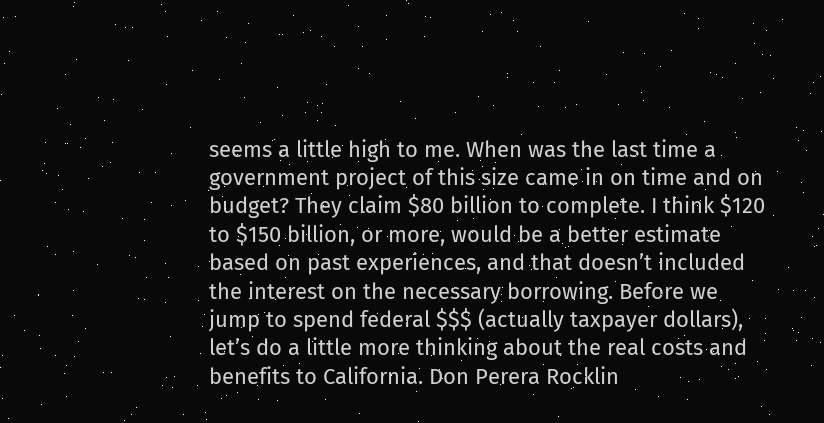seems a little high to me. When was the last time a government project of this size came in on time and on budget? They claim $80 billion to complete. I think $120 to $150 billion, or more, would be a better estimate based on past experiences, and that doesn’t included the interest on the necessary borrowing. Before we jump to spend federal $$$ (actually taxpayer dollars), let’s do a little more thinking about the real costs and benefits to California. Don Perera Rocklin